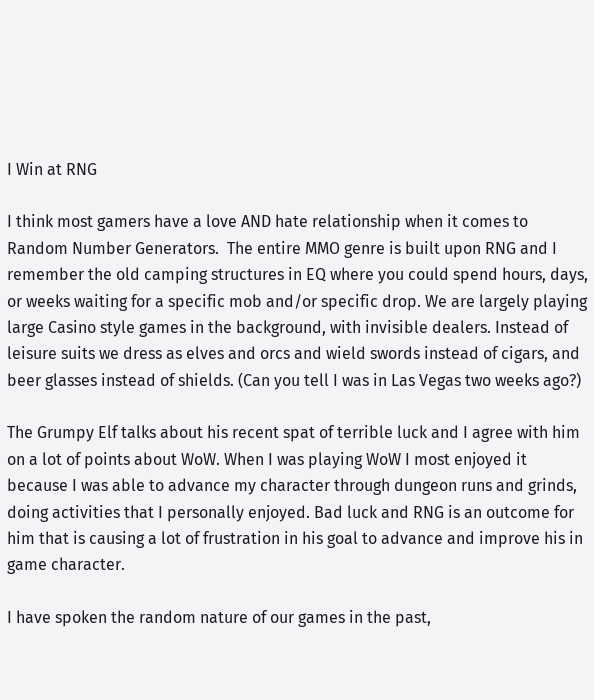I Win at RNG

I think most gamers have a love AND hate relationship when it comes to Random Number Generators.  The entire MMO genre is built upon RNG and I remember the old camping structures in EQ where you could spend hours, days, or weeks waiting for a specific mob and/or specific drop. We are largely playing large Casino style games in the background, with invisible dealers. Instead of leisure suits we dress as elves and orcs and wield swords instead of cigars, and beer glasses instead of shields. (Can you tell I was in Las Vegas two weeks ago?)

The Grumpy Elf talks about his recent spat of terrible luck and I agree with him on a lot of points about WoW. When I was playing WoW I most enjoyed it because I was able to advance my character through dungeon runs and grinds, doing activities that I personally enjoyed. Bad luck and RNG is an outcome for him that is causing a lot of frustration in his goal to advance and improve his in game character.

I have spoken the random nature of our games in the past,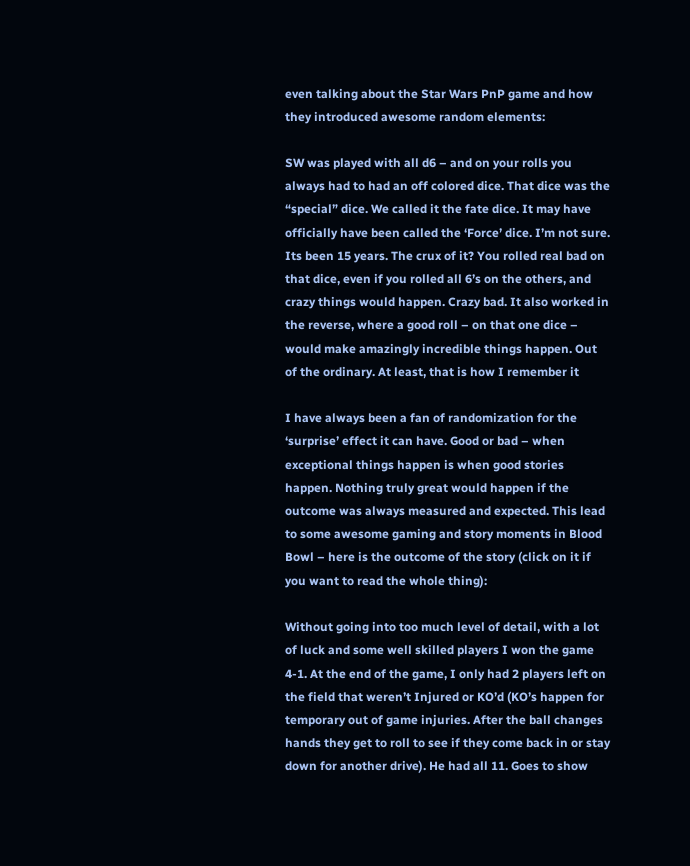even talking about the Star Wars PnP game and how they introduced awesome random elements:

SW was played with all d6 – and on your rolls you always had to had an off colored dice. That dice was the “special” dice. We called it the fate dice. It may have officially have been called the ‘Force’ dice. I’m not sure. Its been 15 years. The crux of it? You rolled real bad on that dice, even if you rolled all 6’s on the others, and crazy things would happen. Crazy bad. It also worked in the reverse, where a good roll – on that one dice – would make amazingly incredible things happen. Out of the ordinary. At least, that is how I remember it

I have always been a fan of randomization for the ‘surprise’ effect it can have. Good or bad – when exceptional things happen is when good stories happen. Nothing truly great would happen if the outcome was always measured and expected. This lead to some awesome gaming and story moments in Blood Bowl – here is the outcome of the story (click on it if you want to read the whole thing):

Without going into too much level of detail, with a lot of luck and some well skilled players I won the game 4-1. At the end of the game, I only had 2 players left on the field that weren’t Injured or KO’d (KO’s happen for temporary out of game injuries. After the ball changes hands they get to roll to see if they come back in or stay down for another drive). He had all 11. Goes to show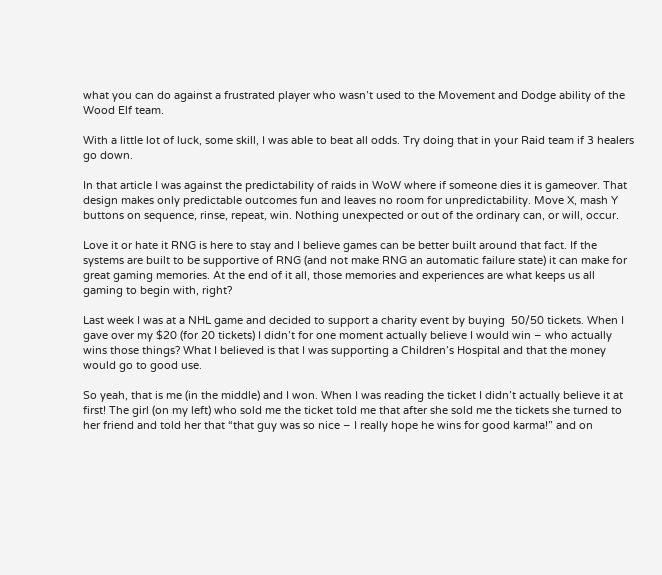what you can do against a frustrated player who wasn’t used to the Movement and Dodge ability of the Wood Elf team.

With a little lot of luck, some skill, I was able to beat all odds. Try doing that in your Raid team if 3 healers go down.

In that article I was against the predictability of raids in WoW where if someone dies it is gameover. That design makes only predictable outcomes fun and leaves no room for unpredictability. Move X, mash Y buttons on sequence, rinse, repeat, win. Nothing unexpected or out of the ordinary can, or will, occur.

Love it or hate it RNG is here to stay and I believe games can be better built around that fact. If the systems are built to be supportive of RNG (and not make RNG an automatic failure state) it can make for great gaming memories. At the end of it all, those memories and experiences are what keeps us all gaming to begin with, right?

Last week I was at a NHL game and decided to support a charity event by buying  50/50 tickets. When I gave over my $20 (for 20 tickets) I didn’t for one moment actually believe I would win – who actually wins those things? What I believed is that I was supporting a Children’s Hospital and that the money would go to good use.

So yeah, that is me (in the middle) and I won. When I was reading the ticket I didn’t actually believe it at first! The girl (on my left) who sold me the ticket told me that after she sold me the tickets she turned to her friend and told her that “that guy was so nice – I really hope he wins for good karma!” and on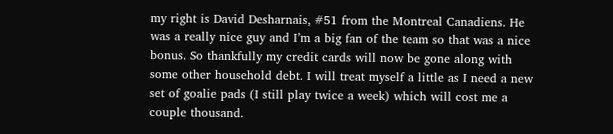my right is David Desharnais, #51 from the Montreal Canadiens. He was a really nice guy and I’m a big fan of the team so that was a nice bonus. So thankfully my credit cards will now be gone along with some other household debt. I will treat myself a little as I need a new set of goalie pads (I still play twice a week) which will cost me a couple thousand.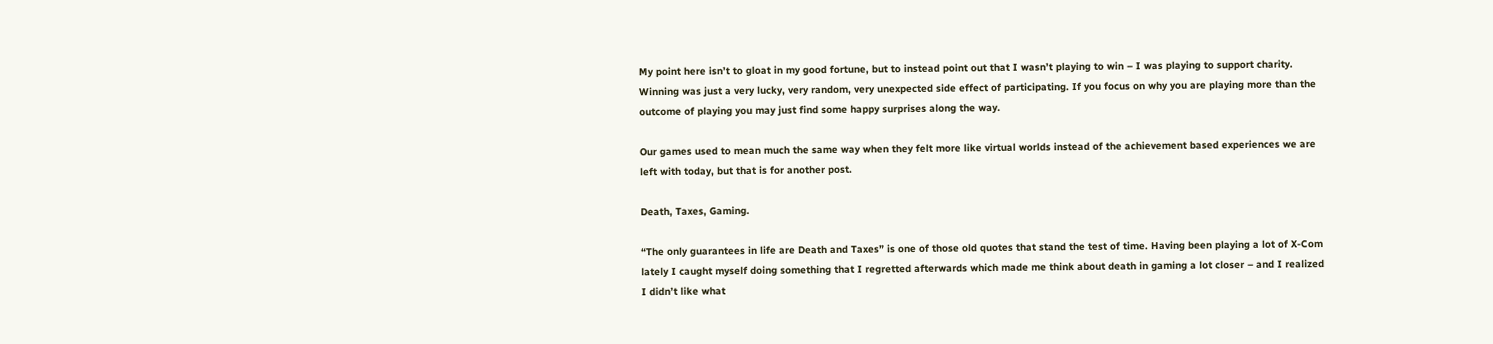My point here isn’t to gloat in my good fortune, but to instead point out that I wasn’t playing to win – I was playing to support charity. Winning was just a very lucky, very random, very unexpected side effect of participating. If you focus on why you are playing more than the outcome of playing you may just find some happy surprises along the way.

Our games used to mean much the same way when they felt more like virtual worlds instead of the achievement based experiences we are left with today, but that is for another post.

Death, Taxes, Gaming.

“The only guarantees in life are Death and Taxes” is one of those old quotes that stand the test of time. Having been playing a lot of X-Com lately I caught myself doing something that I regretted afterwards which made me think about death in gaming a lot closer – and I realized I didn’t like what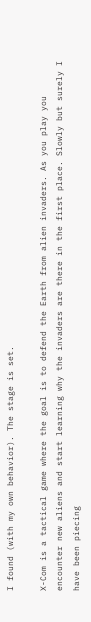I found (with my own behavior). The stage is set.

X-Com is a tactical game where the goal is to defend the Earth from alien invaders. As you play you encounter new aliens and start learning why the invaders are there in the first place. Slowly but surely I have been piecing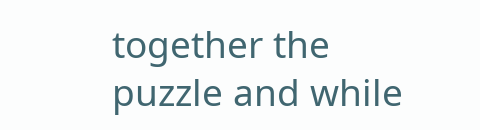together the puzzle and while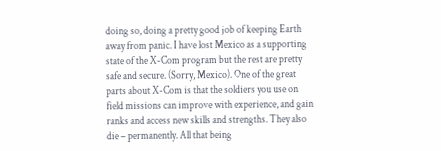doing so, doing a pretty good job of keeping Earth away from panic. I have lost Mexico as a supporting state of the X-Com program but the rest are pretty safe and secure. (Sorry, Mexico). One of the great parts about X-Com is that the soldiers you use on field missions can improve with experience, and gain ranks and access new skills and strengths. They also die – permanently. All that being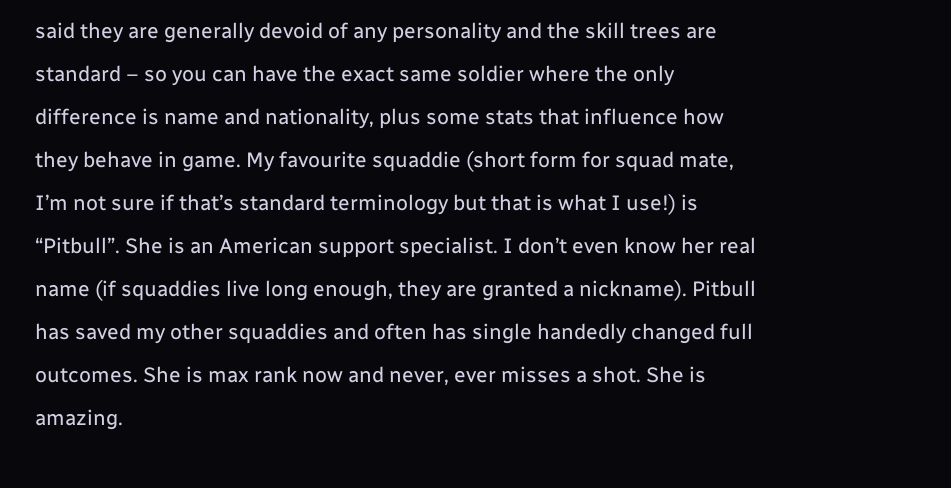said they are generally devoid of any personality and the skill trees are standard – so you can have the exact same soldier where the only difference is name and nationality, plus some stats that influence how they behave in game. My favourite squaddie (short form for squad mate, I’m not sure if that’s standard terminology but that is what I use!) is “Pitbull”. She is an American support specialist. I don’t even know her real name (if squaddies live long enough, they are granted a nickname). Pitbull has saved my other squaddies and often has single handedly changed full outcomes. She is max rank now and never, ever misses a shot. She is amazing.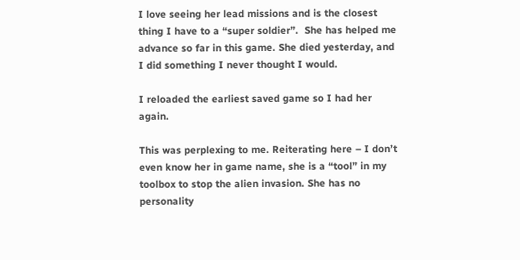I love seeing her lead missions and is the closest thing I have to a “super soldier”.  She has helped me advance so far in this game. She died yesterday, and I did something I never thought I would.

I reloaded the earliest saved game so I had her again.

This was perplexing to me. Reiterating here – I don’t even know her in game name, she is a “tool” in my toolbox to stop the alien invasion. She has no personality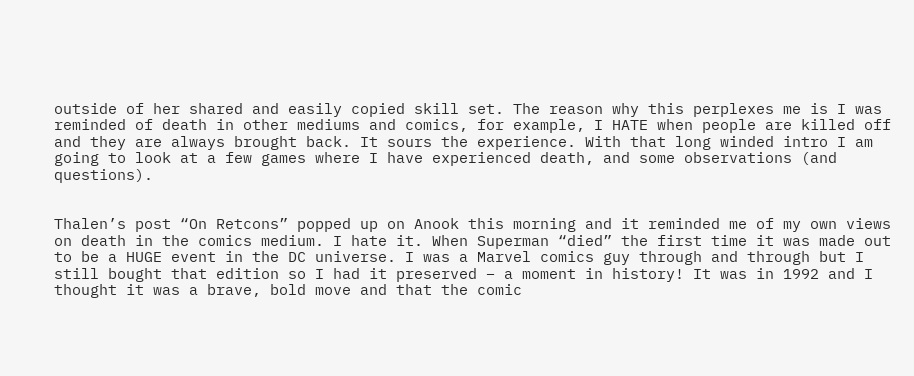outside of her shared and easily copied skill set. The reason why this perplexes me is I was reminded of death in other mediums and comics, for example, I HATE when people are killed off and they are always brought back. It sours the experience. With that long winded intro I am going to look at a few games where I have experienced death, and some observations (and questions).


Thalen’s post “On Retcons” popped up on Anook this morning and it reminded me of my own views on death in the comics medium. I hate it. When Superman “died” the first time it was made out to be a HUGE event in the DC universe. I was a Marvel comics guy through and through but I still bought that edition so I had it preserved – a moment in history! It was in 1992 and I thought it was a brave, bold move and that the comic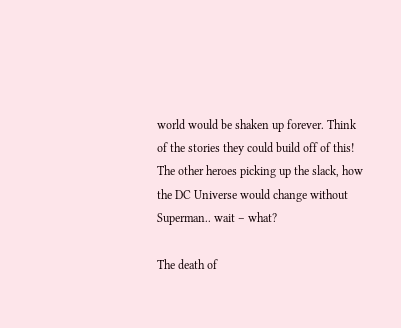world would be shaken up forever. Think of the stories they could build off of this! The other heroes picking up the slack, how the DC Universe would change without Superman.. wait – what?

The death of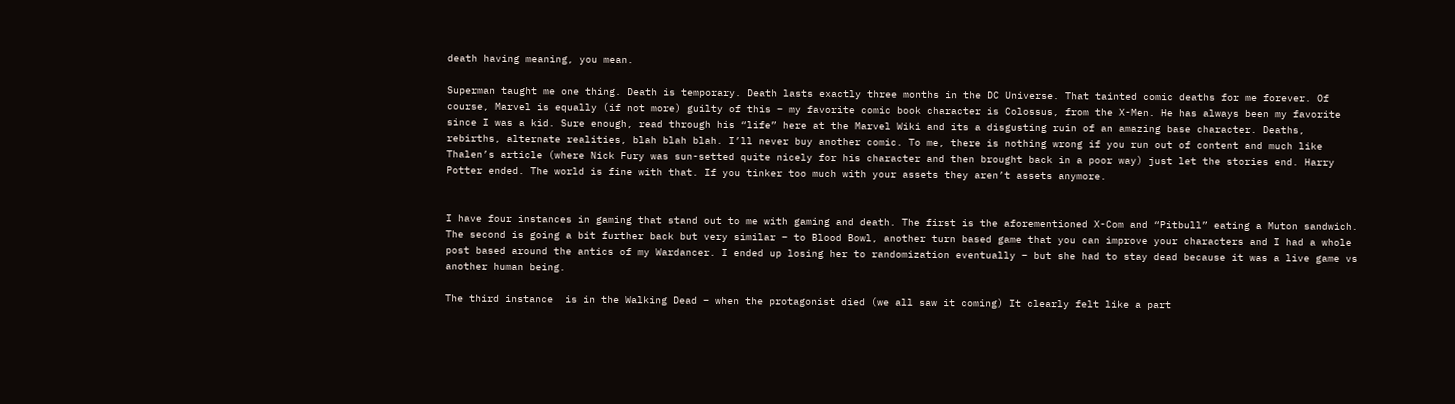death having meaning, you mean.

Superman taught me one thing. Death is temporary. Death lasts exactly three months in the DC Universe. That tainted comic deaths for me forever. Of course, Marvel is equally (if not more) guilty of this – my favorite comic book character is Colossus, from the X-Men. He has always been my favorite since I was a kid. Sure enough, read through his “life” here at the Marvel Wiki and its a disgusting ruin of an amazing base character. Deaths, rebirths, alternate realities, blah blah blah. I’ll never buy another comic. To me, there is nothing wrong if you run out of content and much like Thalen’s article (where Nick Fury was sun-setted quite nicely for his character and then brought back in a poor way) just let the stories end. Harry Potter ended. The world is fine with that. If you tinker too much with your assets they aren’t assets anymore.


I have four instances in gaming that stand out to me with gaming and death. The first is the aforementioned X-Com and “Pitbull” eating a Muton sandwich. The second is going a bit further back but very similar – to Blood Bowl, another turn based game that you can improve your characters and I had a whole post based around the antics of my Wardancer. I ended up losing her to randomization eventually – but she had to stay dead because it was a live game vs another human being.

The third instance  is in the Walking Dead – when the protagonist died (we all saw it coming) It clearly felt like a part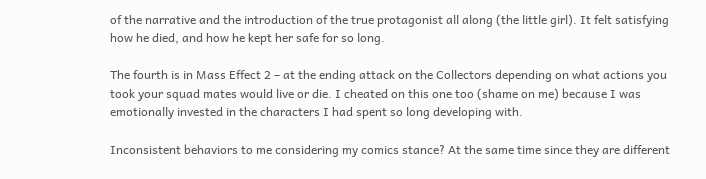of the narrative and the introduction of the true protagonist all along (the little girl). It felt satisfying how he died, and how he kept her safe for so long.

The fourth is in Mass Effect 2 – at the ending attack on the Collectors depending on what actions you took your squad mates would live or die. I cheated on this one too (shame on me) because I was emotionally invested in the characters I had spent so long developing with.

Inconsistent behaviors to me considering my comics stance? At the same time since they are different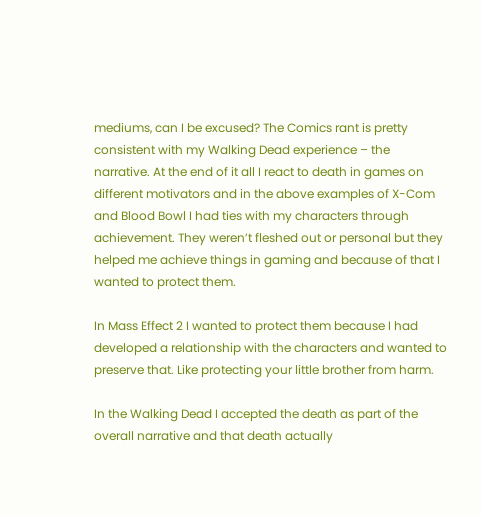mediums, can I be excused? The Comics rant is pretty consistent with my Walking Dead experience – the narrative. At the end of it all I react to death in games on different motivators and in the above examples of X-Com and Blood Bowl I had ties with my characters through achievement. They weren’t fleshed out or personal but they helped me achieve things in gaming and because of that I wanted to protect them.

In Mass Effect 2 I wanted to protect them because I had developed a relationship with the characters and wanted to preserve that. Like protecting your little brother from harm.

In the Walking Dead I accepted the death as part of the overall narrative and that death actually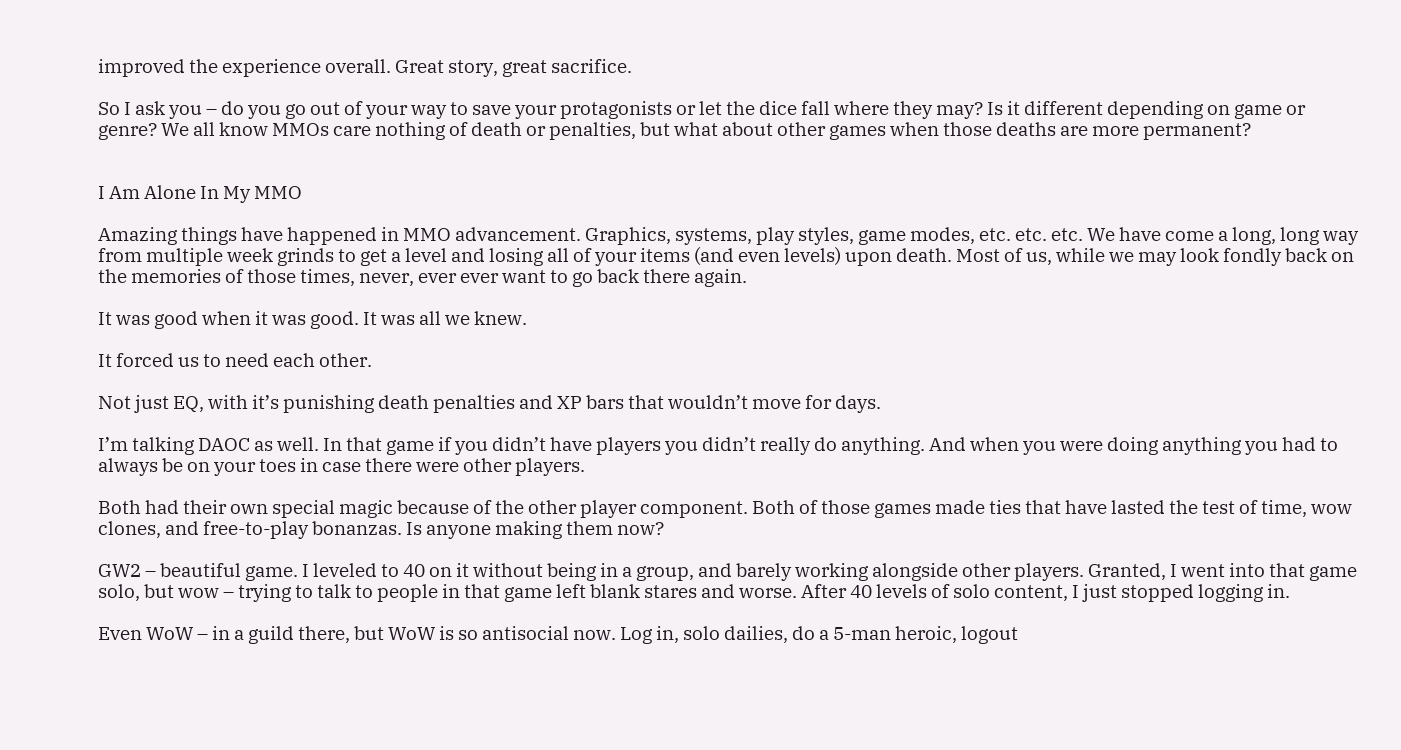improved the experience overall. Great story, great sacrifice.

So I ask you – do you go out of your way to save your protagonists or let the dice fall where they may? Is it different depending on game or genre? We all know MMOs care nothing of death or penalties, but what about other games when those deaths are more permanent?


I Am Alone In My MMO

Amazing things have happened in MMO advancement. Graphics, systems, play styles, game modes, etc. etc. etc. We have come a long, long way from multiple week grinds to get a level and losing all of your items (and even levels) upon death. Most of us, while we may look fondly back on the memories of those times, never, ever ever want to go back there again.

It was good when it was good. It was all we knew.

It forced us to need each other.

Not just EQ, with it’s punishing death penalties and XP bars that wouldn’t move for days.

I’m talking DAOC as well. In that game if you didn’t have players you didn’t really do anything. And when you were doing anything you had to always be on your toes in case there were other players.

Both had their own special magic because of the other player component. Both of those games made ties that have lasted the test of time, wow clones, and free-to-play bonanzas. Is anyone making them now?

GW2 – beautiful game. I leveled to 40 on it without being in a group, and barely working alongside other players. Granted, I went into that game solo, but wow – trying to talk to people in that game left blank stares and worse. After 40 levels of solo content, I just stopped logging in.

Even WoW – in a guild there, but WoW is so antisocial now. Log in, solo dailies, do a 5-man heroic, logout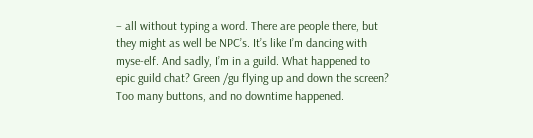– all without typing a word. There are people there, but they might as well be NPC’s. It’s like I’m dancing with myse-elf. And sadly, I’m in a guild. What happened to epic guild chat? Green /gu flying up and down the screen? Too many buttons, and no downtime happened.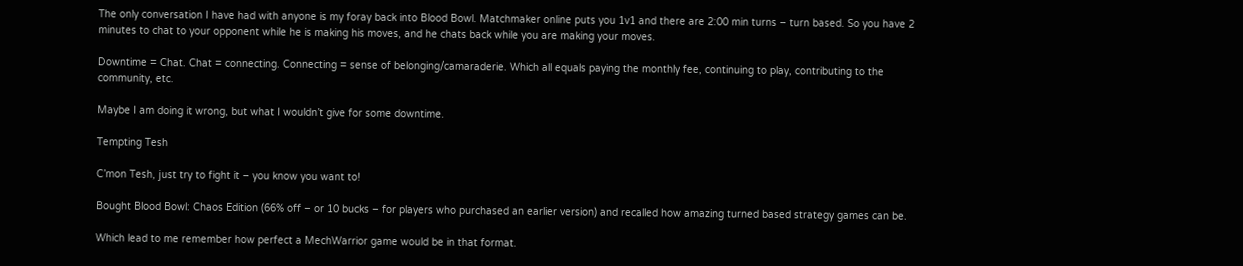The only conversation I have had with anyone is my foray back into Blood Bowl. Matchmaker online puts you 1v1 and there are 2:00 min turns – turn based. So you have 2 minutes to chat to your opponent while he is making his moves, and he chats back while you are making your moves.

Downtime = Chat. Chat = connecting. Connecting = sense of belonging/camaraderie. Which all equals paying the monthly fee, continuing to play, contributing to the community, etc.

Maybe I am doing it wrong, but what I wouldn’t give for some downtime.

Tempting Tesh

C’mon Tesh, just try to fight it – you know you want to!

Bought Blood Bowl: Chaos Edition (66% off – or 10 bucks – for players who purchased an earlier version) and recalled how amazing turned based strategy games can be.

Which lead to me remember how perfect a MechWarrior game would be in that format.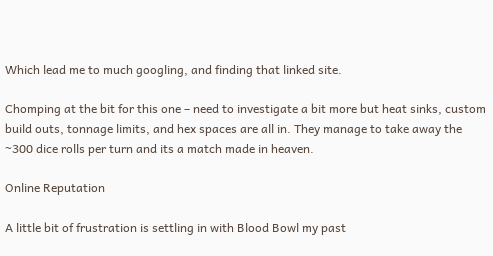Which lead me to much googling, and finding that linked site.

Chomping at the bit for this one – need to investigate a bit more but heat sinks, custom build outs, tonnage limits, and hex spaces are all in. They manage to take away the ~300 dice rolls per turn and its a match made in heaven.

Online Reputation

A little bit of frustration is settling in with Blood Bowl my past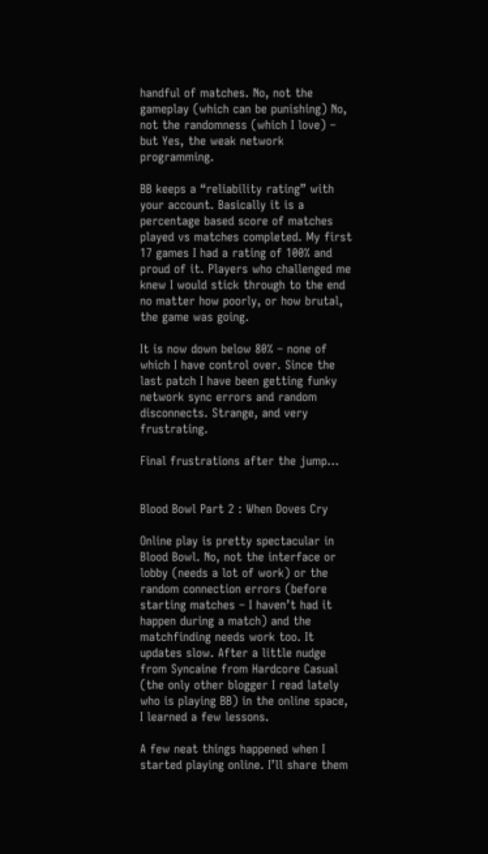handful of matches. No, not the gameplay (which can be punishing) No, not the randomness (which I love) – but Yes, the weak network programming.

BB keeps a “reliability rating” with your account. Basically it is a percentage based score of matches played vs matches completed. My first 17 games I had a rating of 100% and proud of it. Players who challenged me knew I would stick through to the end no matter how poorly, or how brutal, the game was going.

It is now down below 80% – none of which I have control over. Since the last patch I have been getting funky network sync errors and random disconnects. Strange, and very frustrating.

Final frustrations after the jump…


Blood Bowl Part 2 : When Doves Cry

Online play is pretty spectacular in Blood Bowl. No, not the interface or lobby (needs a lot of work) or the random connection errors (before starting matches – I haven’t had it happen during a match) and the matchfinding needs work too. It updates slow. After a little nudge from Syncaine from Hardcore Casual (the only other blogger I read lately who is playing BB) in the online space, I learned a few lessons.

A few neat things happened when I started playing online. I’ll share them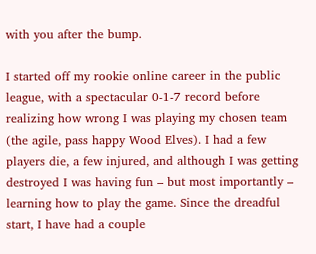with you after the bump.

I started off my rookie online career in the public league, with a spectacular 0-1-7 record before realizing how wrong I was playing my chosen team (the agile, pass happy Wood Elves). I had a few players die, a few injured, and although I was getting destroyed I was having fun – but most importantly – learning how to play the game. Since the dreadful start, I have had a couple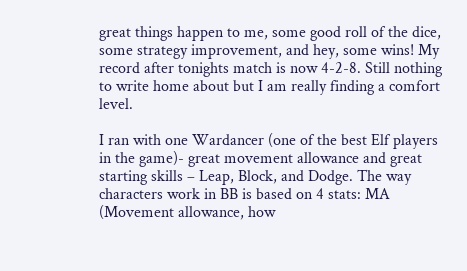great things happen to me, some good roll of the dice, some strategy improvement, and hey, some wins! My record after tonights match is now 4-2-8. Still nothing to write home about but I am really finding a comfort level.

I ran with one Wardancer (one of the best Elf players in the game)- great movement allowance and great starting skills – Leap, Block, and Dodge. The way characters work in BB is based on 4 stats: MA (Movement allowance, how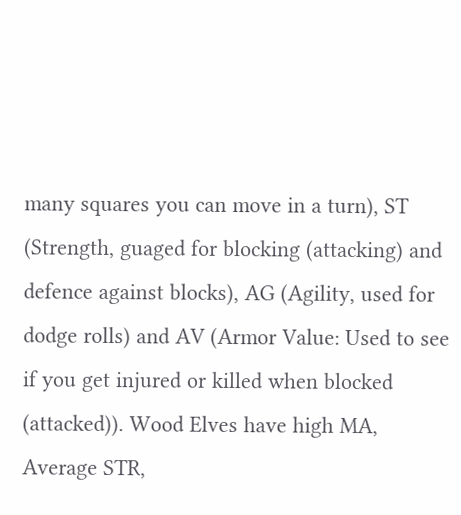many squares you can move in a turn), ST (Strength, guaged for blocking (attacking) and defence against blocks), AG (Agility, used for dodge rolls) and AV (Armor Value: Used to see if you get injured or killed when blocked (attacked)). Wood Elves have high MA, Average STR,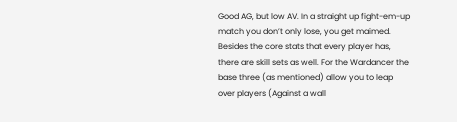Good AG, but low AV. In a straight up fight-em-up match you don’t only lose, you get maimed. Besides the core stats that every player has, there are skill sets as well. For the Wardancer the base three (as mentioned) allow you to leap over players (Against a wall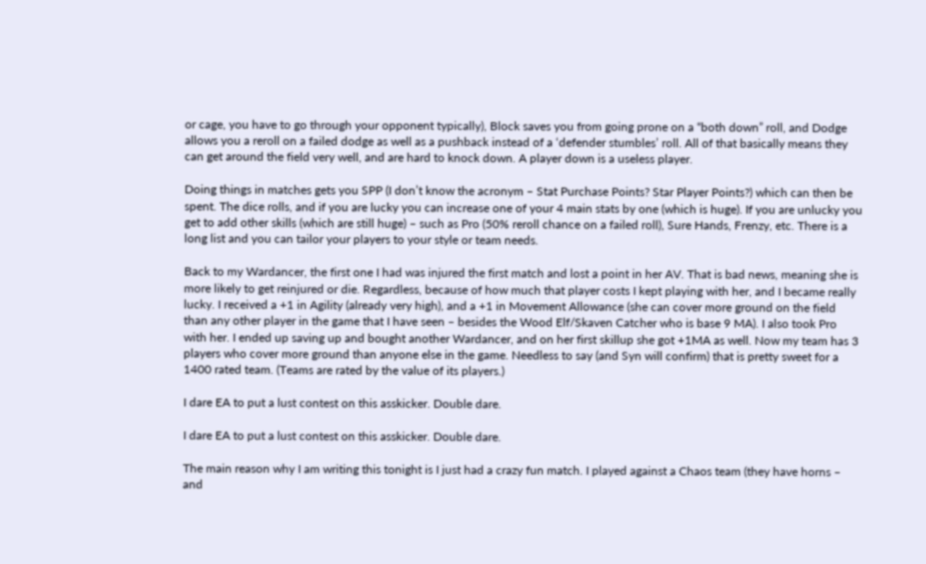or cage, you have to go through your opponent typically), Block saves you from going prone on a “both down” roll, and Dodge allows you a reroll on a failed dodge as well as a pushback instead of a ‘defender stumbles’ roll. All of that basically means they can get around the field very well, and are hard to knock down. A player down is a useless player.

Doing things in matches gets you SPP (I don’t know the acronym – Stat Purchase Points? Star Player Points?) which can then be spent. The dice rolls, and if you are lucky you can increase one of your 4 main stats by one (which is huge). If you are unlucky you get to add other skills (which are still huge) – such as Pro (50% reroll chance on a failed roll), Sure Hands, Frenzy, etc. There is a long list and you can tailor your players to your style or team needs.

Back to my Wardancer, the first one I had was injured the first match and lost a point in her AV. That is bad news, meaning she is more likely to get reinjured or die. Regardless, because of how much that player costs I kept playing with her, and I became really lucky. I received a +1 in Agility (already very high), and a +1 in Movement Allowance (she can cover more ground on the field than any other player in the game that I have seen – besides the Wood Elf/Skaven Catcher who is base 9 MA). I also took Pro with her. I ended up saving up and bought another Wardancer, and on her first skillup she got +1MA as well. Now my team has 3 players who cover more ground than anyone else in the game. Needless to say (and Syn will confirm) that is pretty sweet for a 1400 rated team. (Teams are rated by the value of its players.)

I dare EA to put a lust contest on this asskicker. Double dare.

I dare EA to put a lust contest on this asskicker. Double dare.

The main reason why I am writing this tonight is I just had a crazy fun match. I played against a Chaos team (they have horns – and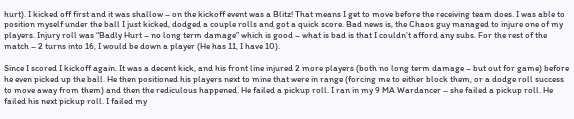hurt). I kicked off first and it was shallow – on the kickoff event was a Blitz! That means I get to move before the receiving team does. I was able to position myself under the ball I just kicked, dodged a couple rolls and got a quick score. Bad news is, the Chaos guy managed to injure one of my players. Injury roll was “Badly Hurt – no long term damage” which is good – what is bad is that I couldn’t afford any subs. For the rest of the match – 2 turns into 16, I would be down a player (He has 11, I have 10).

Since I scored I kickoff again. It was a decent kick, and his front line injured 2 more players (both no long term damage – but out for game) before he even picked up the ball. He then positioned his players next to mine that were in range (forcing me to either block them, or a dodge roll success to move away from them) and then the rediculous happened. He failed a pickup roll. I ran in my 9 MA Wardancer – she failed a pickup roll. He failed his next pickup roll. I failed my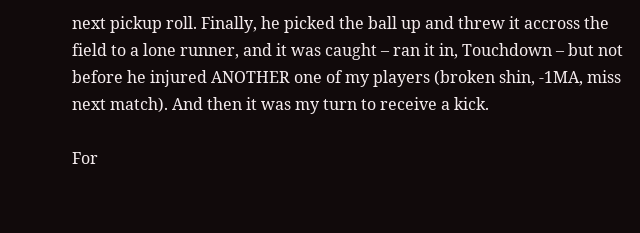next pickup roll. Finally, he picked the ball up and threw it accross the field to a lone runner, and it was caught – ran it in, Touchdown – but not before he injured ANOTHER one of my players (broken shin, -1MA, miss next match). And then it was my turn to receive a kick.

For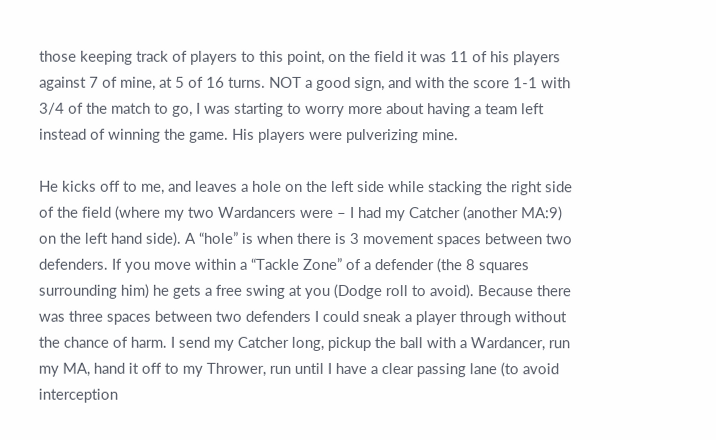those keeping track of players to this point, on the field it was 11 of his players against 7 of mine, at 5 of 16 turns. NOT a good sign, and with the score 1-1 with 3/4 of the match to go, I was starting to worry more about having a team left instead of winning the game. His players were pulverizing mine.

He kicks off to me, and leaves a hole on the left side while stacking the right side of the field (where my two Wardancers were – I had my Catcher (another MA:9) on the left hand side). A “hole” is when there is 3 movement spaces between two defenders. If you move within a “Tackle Zone” of a defender (the 8 squares surrounding him) he gets a free swing at you (Dodge roll to avoid). Because there was three spaces between two defenders I could sneak a player through without the chance of harm. I send my Catcher long, pickup the ball with a Wardancer, run my MA, hand it off to my Thrower, run until I have a clear passing lane (to avoid interception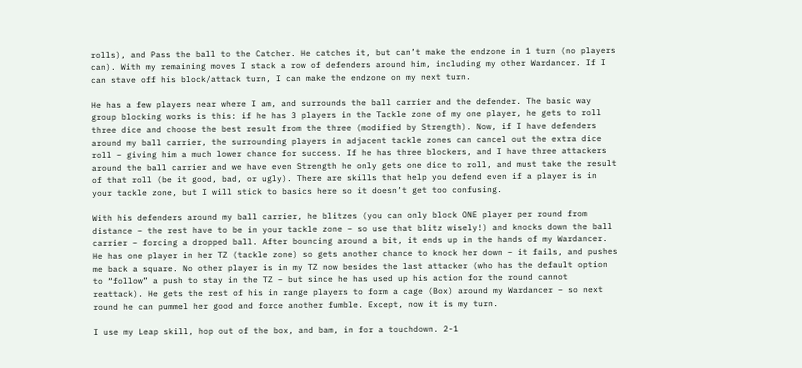rolls), and Pass the ball to the Catcher. He catches it, but can’t make the endzone in 1 turn (no players can). With my remaining moves I stack a row of defenders around him, including my other Wardancer. If I can stave off his block/attack turn, I can make the endzone on my next turn.

He has a few players near where I am, and surrounds the ball carrier and the defender. The basic way group blocking works is this: if he has 3 players in the Tackle zone of my one player, he gets to roll three dice and choose the best result from the three (modified by Strength). Now, if I have defenders around my ball carrier, the surrounding players in adjacent tackle zones can cancel out the extra dice roll – giving him a much lower chance for success. If he has three blockers, and I have three attackers around the ball carrier and we have even Strength he only gets one dice to roll, and must take the result of that roll (be it good, bad, or ugly). There are skills that help you defend even if a player is in your tackle zone, but I will stick to basics here so it doesn’t get too confusing.

With his defenders around my ball carrier, he blitzes (you can only block ONE player per round from distance – the rest have to be in your tackle zone – so use that blitz wisely!) and knocks down the ball carrier – forcing a dropped ball. After bouncing around a bit, it ends up in the hands of my Wardancer. He has one player in her TZ (tackle zone) so gets another chance to knock her down – it fails, and pushes me back a square. No other player is in my TZ now besides the last attacker (who has the default option to “follow” a push to stay in the TZ – but since he has used up his action for the round cannot reattack). He gets the rest of his in range players to form a cage (Box) around my Wardancer – so next round he can pummel her good and force another fumble. Except, now it is my turn.

I use my Leap skill, hop out of the box, and bam, in for a touchdown. 2-1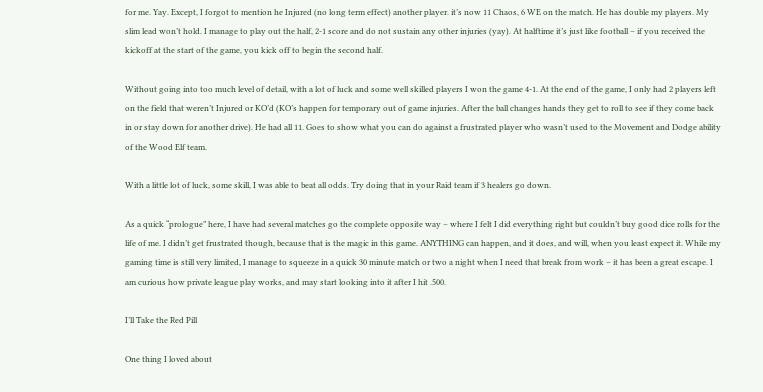for me. Yay. Except, I forgot to mention he Injured (no long term effect) another player. it’s now 11 Chaos, 6 WE on the match. He has double my players. My slim lead won’t hold. I manage to play out the half, 2-1 score and do not sustain any other injuries (yay). At halftime it’s just like football – if you received the kickoff at the start of the game, you kick off to begin the second half.

Without going into too much level of detail, with a lot of luck and some well skilled players I won the game 4-1. At the end of the game, I only had 2 players left on the field that weren’t Injured or KO’d (KO’s happen for temporary out of game injuries. After the ball changes hands they get to roll to see if they come back in or stay down for another drive). He had all 11. Goes to show what you can do against a frustrated player who wasn’t used to the Movement and Dodge ability of the Wood Elf team.

With a little lot of luck, some skill, I was able to beat all odds. Try doing that in your Raid team if 3 healers go down.

As a quick “prologue” here, I have had several matches go the complete opposite way – where I felt I did everything right but couldn’t buy good dice rolls for the life of me. I didn’t get frustrated though, because that is the magic in this game. ANYTHING can happen, and it does, and will, when you least expect it. While my gaming time is still very limited, I manage to squeeze in a quick 30 minute match or two a night when I need that break from work – it has been a great escape. I am curious how private league play works, and may start looking into it after I hit .500.

I’ll Take the Red Pill

One thing I loved about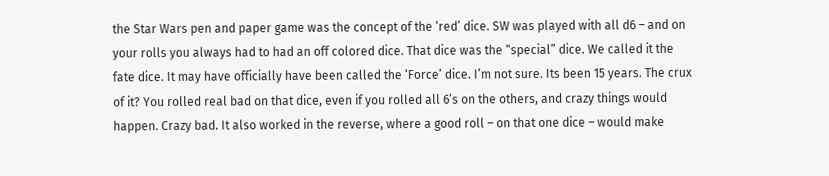the Star Wars pen and paper game was the concept of the ‘red’ dice. SW was played with all d6 – and on your rolls you always had to had an off colored dice. That dice was the “special” dice. We called it the fate dice. It may have officially have been called the ‘Force’ dice. I’m not sure. Its been 15 years. The crux of it? You rolled real bad on that dice, even if you rolled all 6’s on the others, and crazy things would happen. Crazy bad. It also worked in the reverse, where a good roll – on that one dice – would make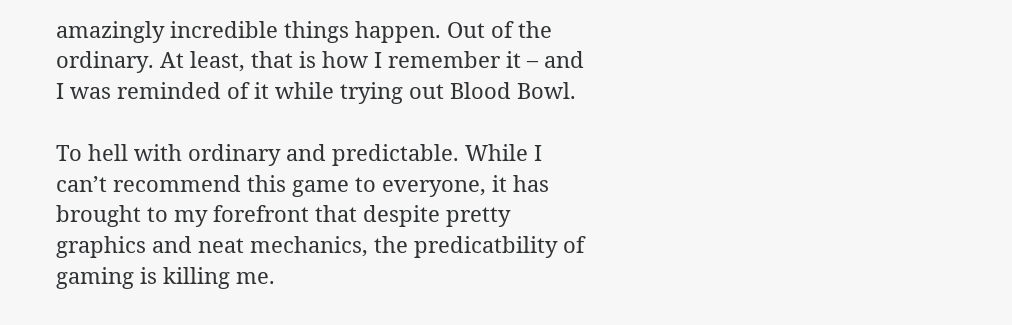amazingly incredible things happen. Out of the ordinary. At least, that is how I remember it – and I was reminded of it while trying out Blood Bowl.

To hell with ordinary and predictable. While I can’t recommend this game to everyone, it has brought to my forefront that despite pretty graphics and neat mechanics, the predicatbility of gaming is killing me.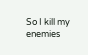So I kill my enemies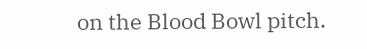on the Blood Bowl pitch.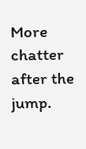More chatter after the jump.